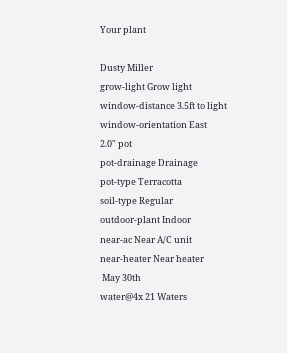Your plant

Dusty Miller
grow-light Grow light
window-distance 3.5ft to light
window-orientation East
2.0" pot
pot-drainage Drainage
pot-type Terracotta
soil-type Regular
outdoor-plant Indoor
near-ac Near A/C unit
near-heater Near heater
 May 30th
water@4x 21 Waters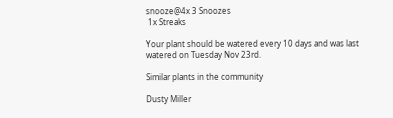snooze@4x 3 Snoozes
 1x Streaks

Your plant should be watered every 10 days and was last watered on Tuesday Nov 23rd.

Similar plants in the community

Dusty Miller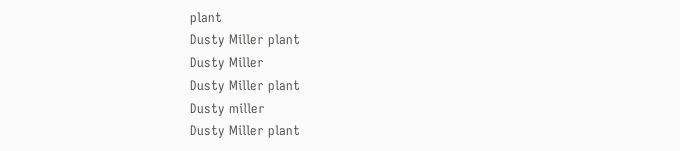plant
Dusty Miller plant
Dusty Miller
Dusty Miller plant
Dusty miller
Dusty Miller plant